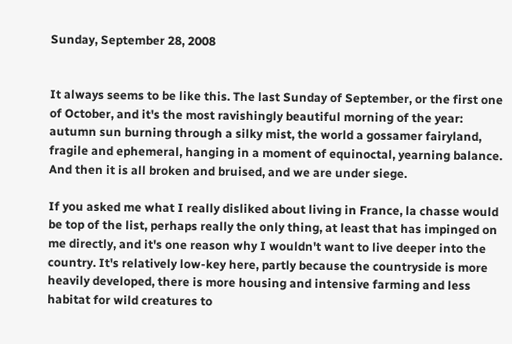Sunday, September 28, 2008


It always seems to be like this. The last Sunday of September, or the first one of October, and it's the most ravishingly beautiful morning of the year: autumn sun burning through a silky mist, the world a gossamer fairyland, fragile and ephemeral, hanging in a moment of equinoctal, yearning balance. And then it is all broken and bruised, and we are under siege.

If you asked me what I really disliked about living in France, la chasse would be top of the list, perhaps really the only thing, at least that has impinged on me directly, and it's one reason why I wouldn't want to live deeper into the country. It's relatively low-key here, partly because the countryside is more heavily developed, there is more housing and intensive farming and less habitat for wild creatures to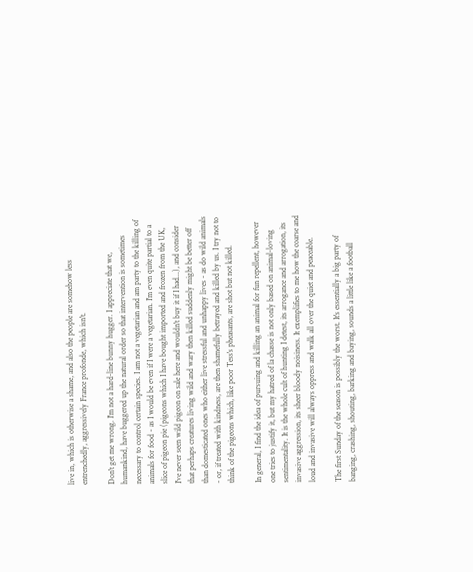live in, which is otherwise a shame, and also the people are somehow less entrenchedly, aggressively France profonde, which isn't.

Don't get me wrong. I'm not a hard-line bunny hugger. I appreciate that we, humankind, have buggered up the natural order so that intervention is sometimes necessary to control certain species. I am not a vegetarian and am party to the killing of animals for food - as I would be even if I were a vegetarian. I'm even quite partial to a slice of pigeon pie (pigeons which I have bought imported and frozen from the UK, I've never seen wild pigeon on sale here and wouldn't buy it if I had...), and consider that perhaps creatures living wild and wary then killed suddenly might be better off than domesticated ones who either live stressful and unhappy lives - as do wild animals - or, if treated with kindness, are then shamefully betrayed and killed by us. I try not to think of the pigeons which, like poor Tess's pheasants, are shot but not killed.

In general, I find the idea of pursuing and killing an animal for fun repellent, however one tries to justify it, but my hatred of la chasse is not only based on animal-loving sentimentality. It is the whole cult of hunting I detest, its arrogance and arrogation, its invasive aggression, its sheer bloody noisiness. It exemplifies to me how the coarse and loud and invasive will always oppress and walk all over the quiet and peaceable.

The first Sunday of the season is possibly the worst. It's essentially a big party of banging, crashing, shouting, barking and baying, sounds a little like a football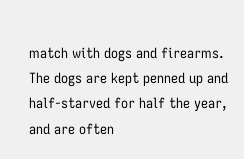match with dogs and firearms. The dogs are kept penned up and half-starved for half the year, and are often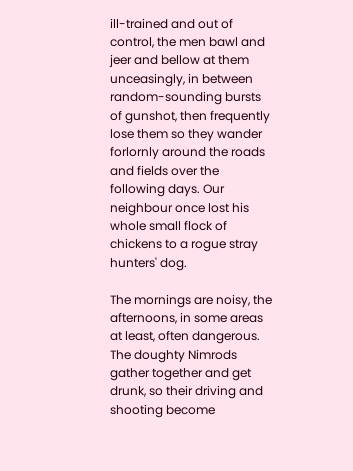ill-trained and out of control, the men bawl and jeer and bellow at them unceasingly, in between random-sounding bursts of gunshot, then frequently lose them so they wander forlornly around the roads and fields over the following days. Our neighbour once lost his whole small flock of chickens to a rogue stray hunters' dog.

The mornings are noisy, the afternoons, in some areas at least, often dangerous. The doughty Nimrods gather together and get drunk, so their driving and shooting become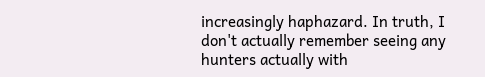increasingly haphazard. In truth, I don't actually remember seeing any hunters actually with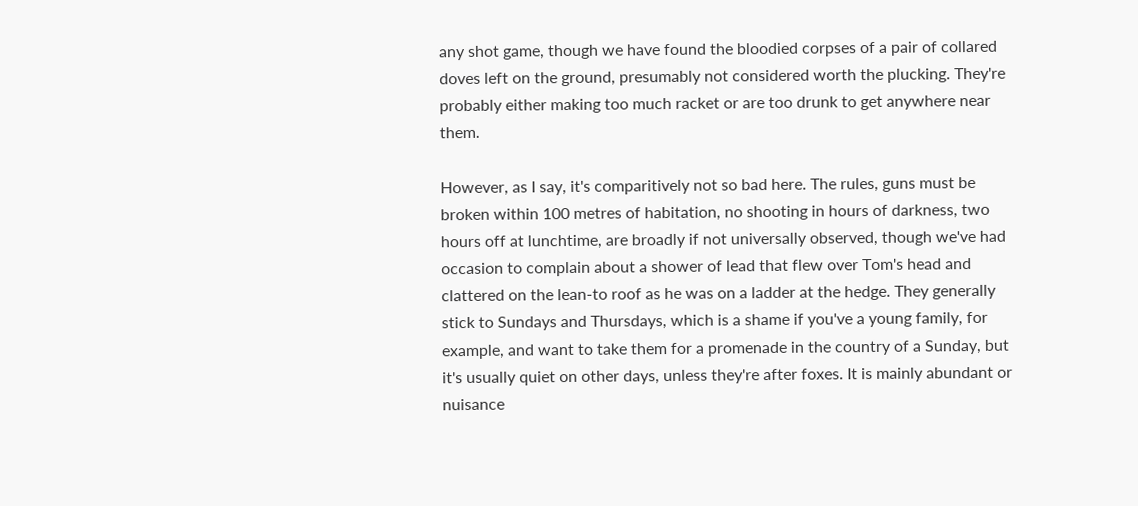any shot game, though we have found the bloodied corpses of a pair of collared doves left on the ground, presumably not considered worth the plucking. They're probably either making too much racket or are too drunk to get anywhere near them.

However, as I say, it's comparitively not so bad here. The rules, guns must be broken within 100 metres of habitation, no shooting in hours of darkness, two hours off at lunchtime, are broadly if not universally observed, though we've had occasion to complain about a shower of lead that flew over Tom's head and clattered on the lean-to roof as he was on a ladder at the hedge. They generally stick to Sundays and Thursdays, which is a shame if you've a young family, for example, and want to take them for a promenade in the country of a Sunday, but it's usually quiet on other days, unless they're after foxes. It is mainly abundant or nuisance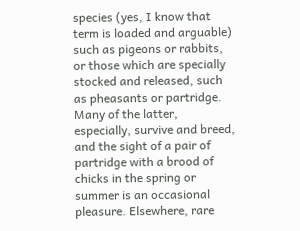species (yes, I know that term is loaded and arguable) such as pigeons or rabbits, or those which are specially stocked and released, such as pheasants or partridge. Many of the latter, especially, survive and breed, and the sight of a pair of partridge with a brood of chicks in the spring or summer is an occasional pleasure. Elsewhere, rare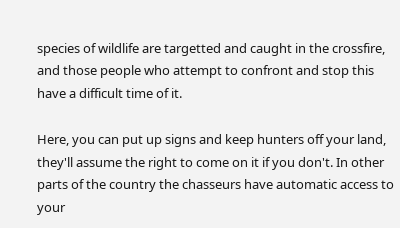species of wildlife are targetted and caught in the crossfire, and those people who attempt to confront and stop this have a difficult time of it.

Here, you can put up signs and keep hunters off your land, they'll assume the right to come on it if you don't. In other parts of the country the chasseurs have automatic access to your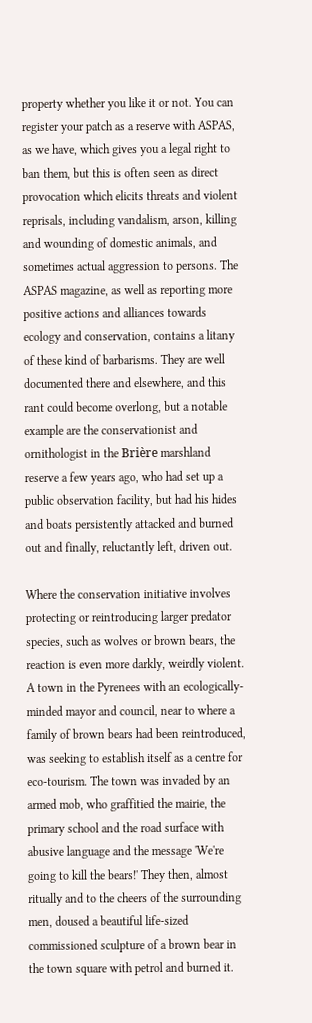property whether you like it or not. You can register your patch as a reserve with ASPAS, as we have, which gives you a legal right to ban them, but this is often seen as direct provocation which elicits threats and violent reprisals, including vandalism, arson, killing and wounding of domestic animals, and sometimes actual aggression to persons. The ASPAS magazine, as well as reporting more positive actions and alliances towards ecology and conservation, contains a litany of these kind of barbarisms. They are well documented there and elsewhere, and this rant could become overlong, but a notable example are the conservationist and ornithologist in the Brière marshland reserve a few years ago, who had set up a public observation facility, but had his hides and boats persistently attacked and burned out and finally, reluctantly left, driven out.

Where the conservation initiative involves protecting or reintroducing larger predator species, such as wolves or brown bears, the reaction is even more darkly, weirdly violent. A town in the Pyrenees with an ecologically-minded mayor and council, near to where a family of brown bears had been reintroduced, was seeking to establish itself as a centre for eco-tourism. The town was invaded by an armed mob, who graffitied the mairie, the primary school and the road surface with abusive language and the message 'We're going to kill the bears!' They then, almost ritually and to the cheers of the surrounding men, doused a beautiful life-sized commissioned sculpture of a brown bear in the town square with petrol and burned it.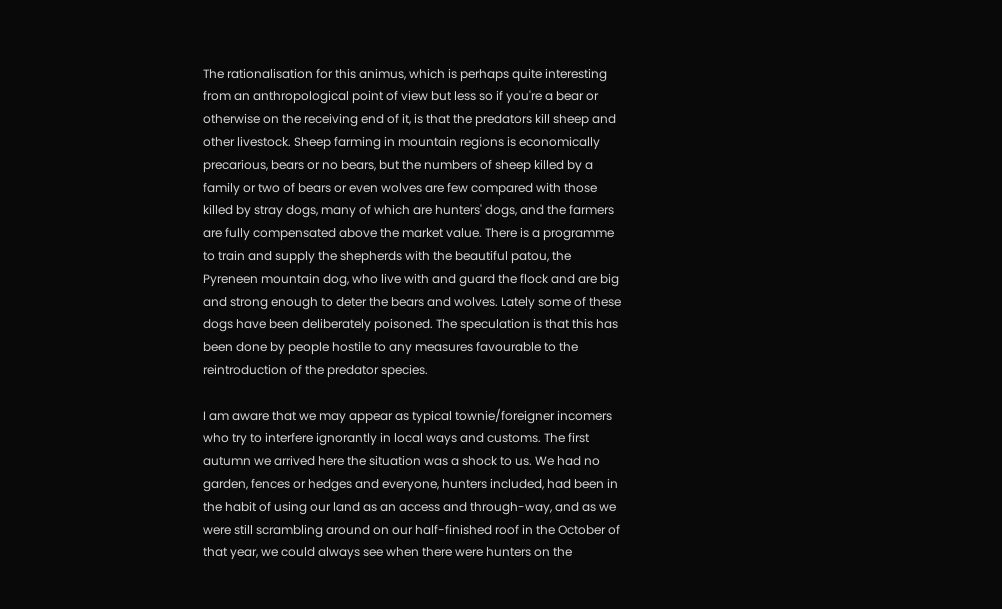The rationalisation for this animus, which is perhaps quite interesting from an anthropological point of view but less so if you're a bear or otherwise on the receiving end of it, is that the predators kill sheep and other livestock. Sheep farming in mountain regions is economically precarious, bears or no bears, but the numbers of sheep killed by a family or two of bears or even wolves are few compared with those killed by stray dogs, many of which are hunters' dogs, and the farmers are fully compensated above the market value. There is a programme to train and supply the shepherds with the beautiful patou, the Pyreneen mountain dog, who live with and guard the flock and are big and strong enough to deter the bears and wolves. Lately some of these dogs have been deliberately poisoned. The speculation is that this has been done by people hostile to any measures favourable to the reintroduction of the predator species.

I am aware that we may appear as typical townie/foreigner incomers who try to interfere ignorantly in local ways and customs. The first autumn we arrived here the situation was a shock to us. We had no garden, fences or hedges and everyone, hunters included, had been in the habit of using our land as an access and through-way, and as we were still scrambling around on our half-finished roof in the October of that year, we could always see when there were hunters on the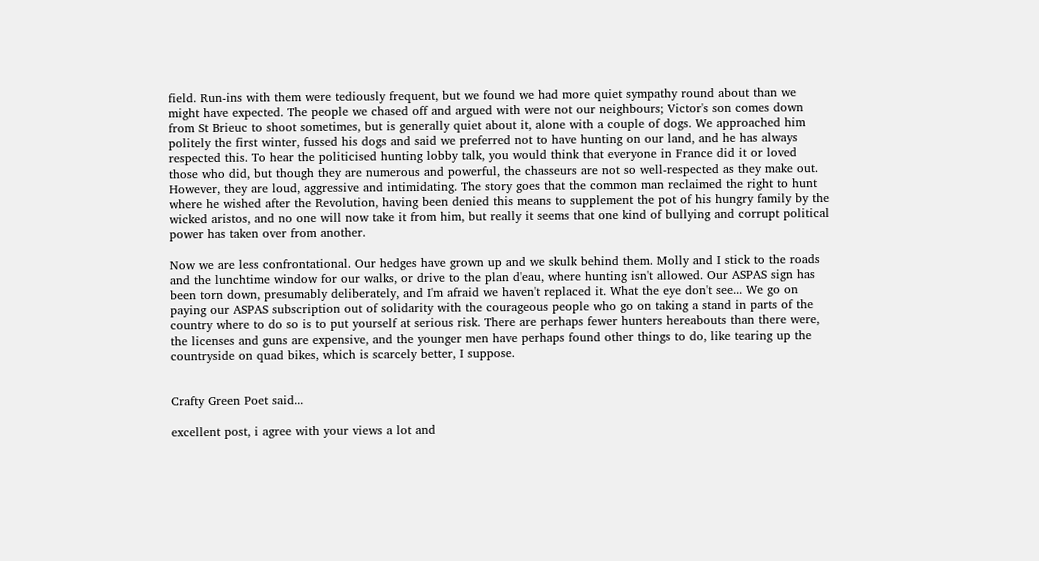field. Run-ins with them were tediously frequent, but we found we had more quiet sympathy round about than we might have expected. The people we chased off and argued with were not our neighbours; Victor's son comes down from St Brieuc to shoot sometimes, but is generally quiet about it, alone with a couple of dogs. We approached him politely the first winter, fussed his dogs and said we preferred not to have hunting on our land, and he has always respected this. To hear the politicised hunting lobby talk, you would think that everyone in France did it or loved those who did, but though they are numerous and powerful, the chasseurs are not so well-respected as they make out. However, they are loud, aggressive and intimidating. The story goes that the common man reclaimed the right to hunt where he wished after the Revolution, having been denied this means to supplement the pot of his hungry family by the wicked aristos, and no one will now take it from him, but really it seems that one kind of bullying and corrupt political power has taken over from another.

Now we are less confrontational. Our hedges have grown up and we skulk behind them. Molly and I stick to the roads and the lunchtime window for our walks, or drive to the plan d'eau, where hunting isn't allowed. Our ASPAS sign has been torn down, presumably deliberately, and I'm afraid we haven't replaced it. What the eye don't see... We go on paying our ASPAS subscription out of solidarity with the courageous people who go on taking a stand in parts of the country where to do so is to put yourself at serious risk. There are perhaps fewer hunters hereabouts than there were, the licenses and guns are expensive, and the younger men have perhaps found other things to do, like tearing up the countryside on quad bikes, which is scarcely better, I suppose.


Crafty Green Poet said...

excellent post, i agree with your views a lot and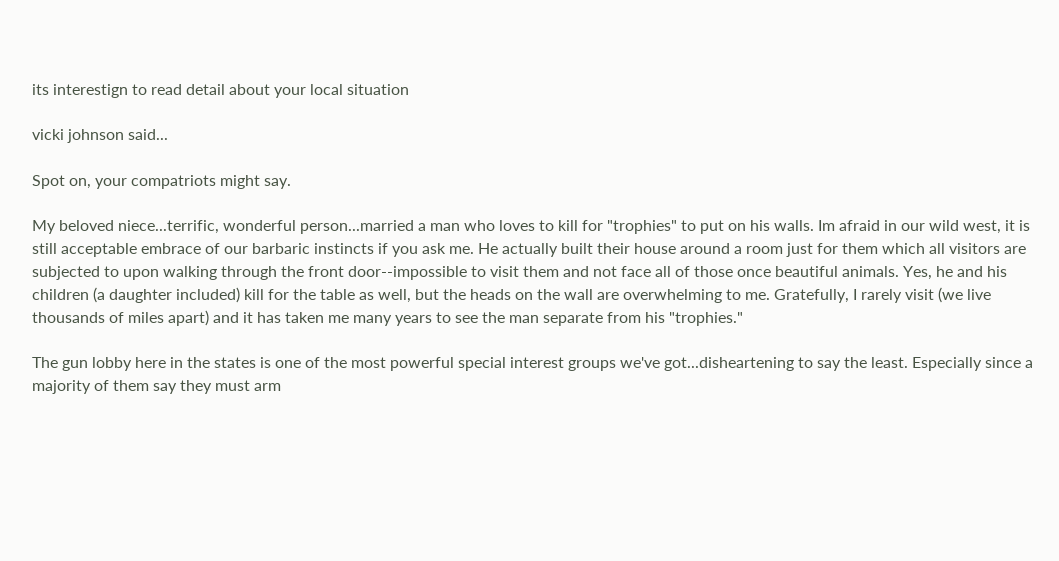its interestign to read detail about your local situation

vicki johnson said...

Spot on, your compatriots might say.

My beloved niece...terrific, wonderful person...married a man who loves to kill for "trophies" to put on his walls. Im afraid in our wild west, it is still acceptable embrace of our barbaric instincts if you ask me. He actually built their house around a room just for them which all visitors are subjected to upon walking through the front door--impossible to visit them and not face all of those once beautiful animals. Yes, he and his children (a daughter included) kill for the table as well, but the heads on the wall are overwhelming to me. Gratefully, I rarely visit (we live thousands of miles apart) and it has taken me many years to see the man separate from his "trophies."

The gun lobby here in the states is one of the most powerful special interest groups we've got...disheartening to say the least. Especially since a majority of them say they must arm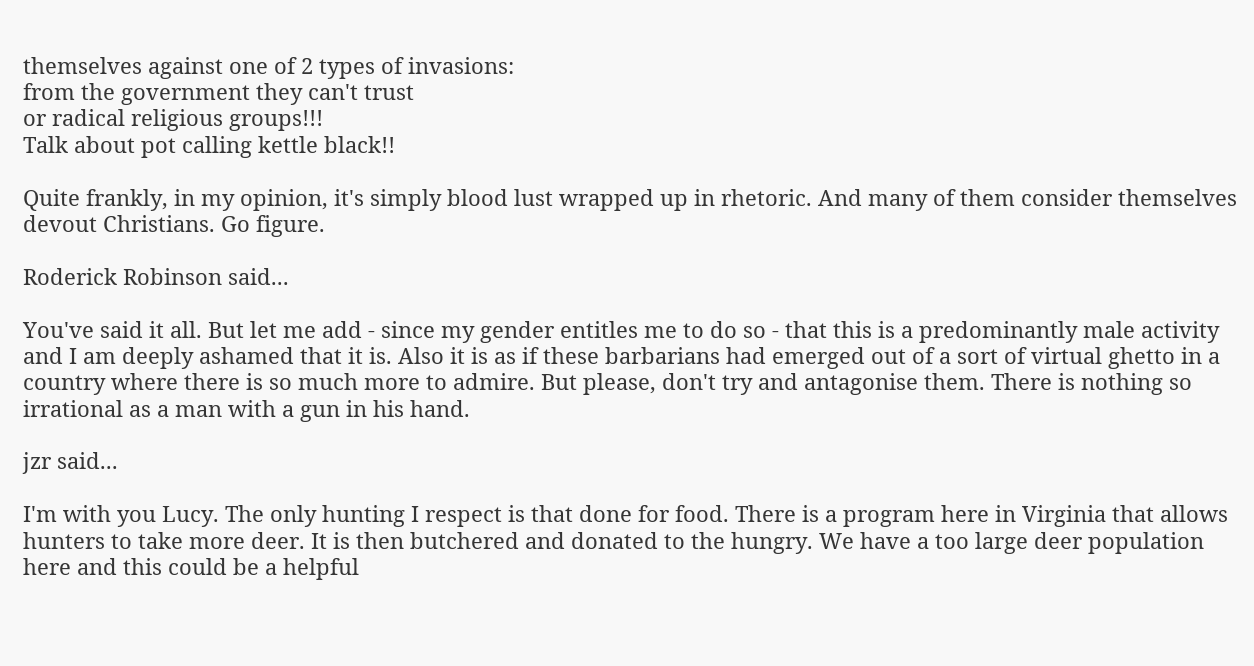themselves against one of 2 types of invasions:
from the government they can't trust
or radical religious groups!!!
Talk about pot calling kettle black!!

Quite frankly, in my opinion, it's simply blood lust wrapped up in rhetoric. And many of them consider themselves devout Christians. Go figure.

Roderick Robinson said...

You've said it all. But let me add - since my gender entitles me to do so - that this is a predominantly male activity and I am deeply ashamed that it is. Also it is as if these barbarians had emerged out of a sort of virtual ghetto in a country where there is so much more to admire. But please, don't try and antagonise them. There is nothing so irrational as a man with a gun in his hand.

jzr said...

I'm with you Lucy. The only hunting I respect is that done for food. There is a program here in Virginia that allows hunters to take more deer. It is then butchered and donated to the hungry. We have a too large deer population here and this could be a helpful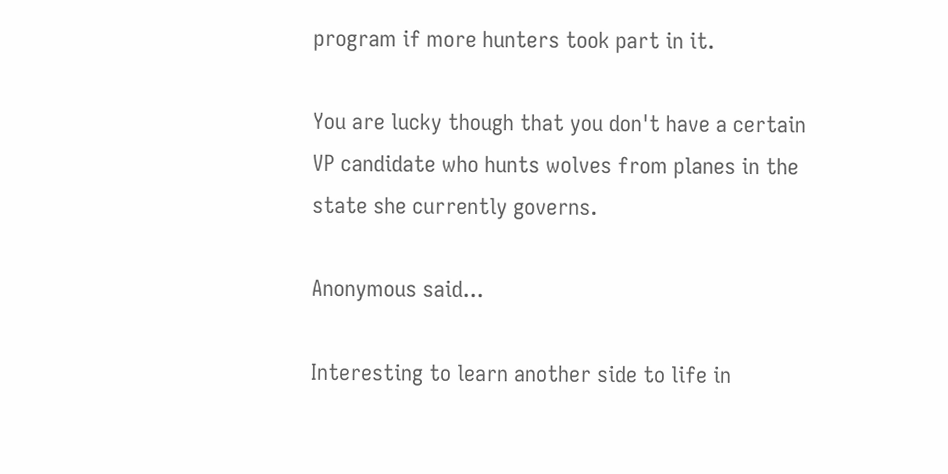program if more hunters took part in it.

You are lucky though that you don't have a certain VP candidate who hunts wolves from planes in the state she currently governs.

Anonymous said...

Interesting to learn another side to life in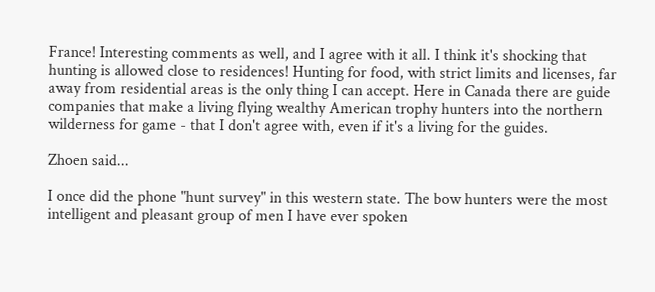France! Interesting comments as well, and I agree with it all. I think it's shocking that hunting is allowed close to residences! Hunting for food, with strict limits and licenses, far away from residential areas is the only thing I can accept. Here in Canada there are guide companies that make a living flying wealthy American trophy hunters into the northern wilderness for game - that I don't agree with, even if it's a living for the guides.

Zhoen said...

I once did the phone "hunt survey" in this western state. The bow hunters were the most intelligent and pleasant group of men I have ever spoken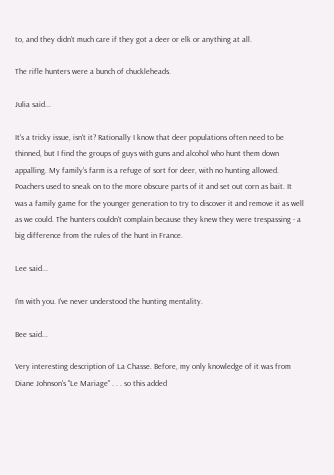to, and they didn't much care if they got a deer or elk or anything at all.

The rifle hunters were a bunch of chuckleheads.

Julia said...

It's a tricky issue, isn't it? Rationally I know that deer populations often need to be thinned, but I find the groups of guys with guns and alcohol who hunt them down appalling. My family's farm is a refuge of sort for deer, with no hunting allowed. Poachers used to sneak on to the more obscure parts of it and set out corn as bait. It was a family game for the younger generation to try to discover it and remove it as well as we could. The hunters couldn't complain because they knew they were trespassing - a big difference from the rules of the hunt in France.

Lee said...

I'm with you. I've never understood the hunting mentality.

Bee said...

Very interesting description of La Chasse. Before, my only knowledge of it was from Diane Johnson's "Le Mariage" . . . so this added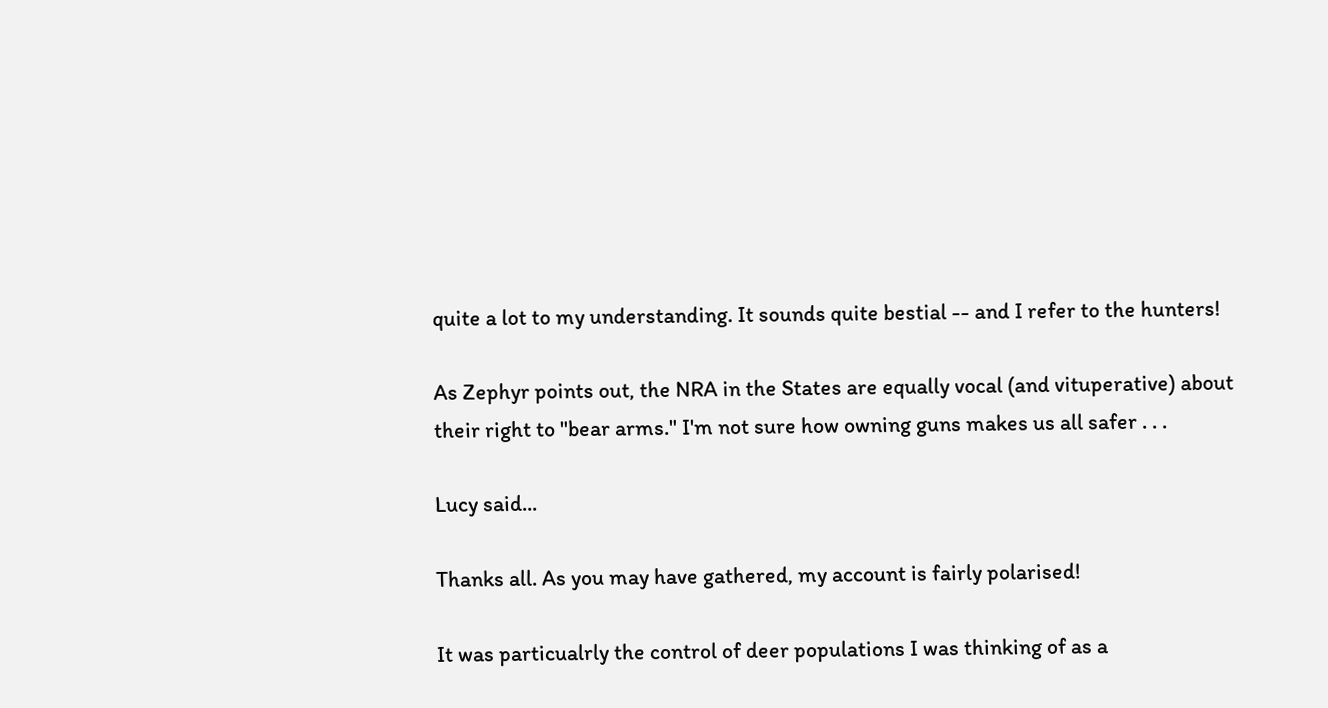quite a lot to my understanding. It sounds quite bestial -- and I refer to the hunters!

As Zephyr points out, the NRA in the States are equally vocal (and vituperative) about their right to "bear arms." I'm not sure how owning guns makes us all safer . . .

Lucy said...

Thanks all. As you may have gathered, my account is fairly polarised!

It was particualrly the control of deer populations I was thinking of as a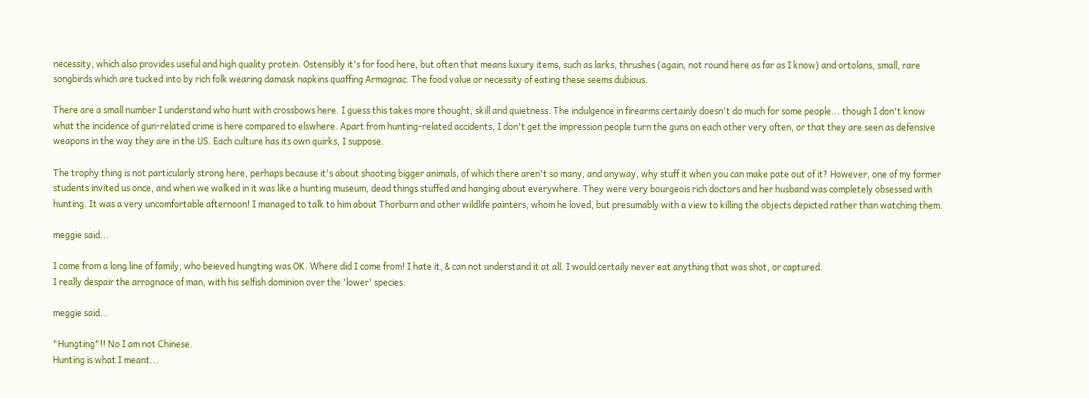necessity, which also provides useful and high quality protein. Ostensibly it's for food here, but often that means luxury items, such as larks, thrushes (again, not round here as far as I know) and ortolans, small, rare songbirds which are tucked into by rich folk wearing damask napkins quaffing Armagnac. The food value or necessity of eating these seems dubious.

There are a small number I understand who hunt with crossbows here. I guess this takes more thought, skill and quietness. The indulgence in firearms certainly doesn't do much for some people... though I don't know what the incidence of gun-related crime is here compared to elswhere. Apart from hunting-related accidents, I don't get the impression people turn the guns on each other very often, or that they are seen as defensive weapons in the way they are in the US. Each culture has its own quirks, I suppose.

The trophy thing is not particularly strong here, perhaps because it's about shooting bigger animals, of which there aren't so many, and anyway, why stuff it when you can make pate out of it? However, one of my former students invited us once, and when we walked in it was like a hunting museum, dead things stuffed and hanging about everywhere. They were very bourgeois rich doctors and her husband was completely obsessed with hunting. It was a very uncomfortable afternoon! I managed to talk to him about Thorburn and other wildlife painters, whom he loved, but presumably with a view to killing the objects depicted rather than watching them.

meggie said...

I come from a long line of family, who beieved hungting was OK. Where did I come from! I hate it, & can not understand it at all. I would certaily never eat anything that was shot, or captured.
I really despair the arrognace of man, with his selfish dominion over the 'lower' species.

meggie said...

"Hungting"!! No I am not Chinese.
Hunting is what I meant...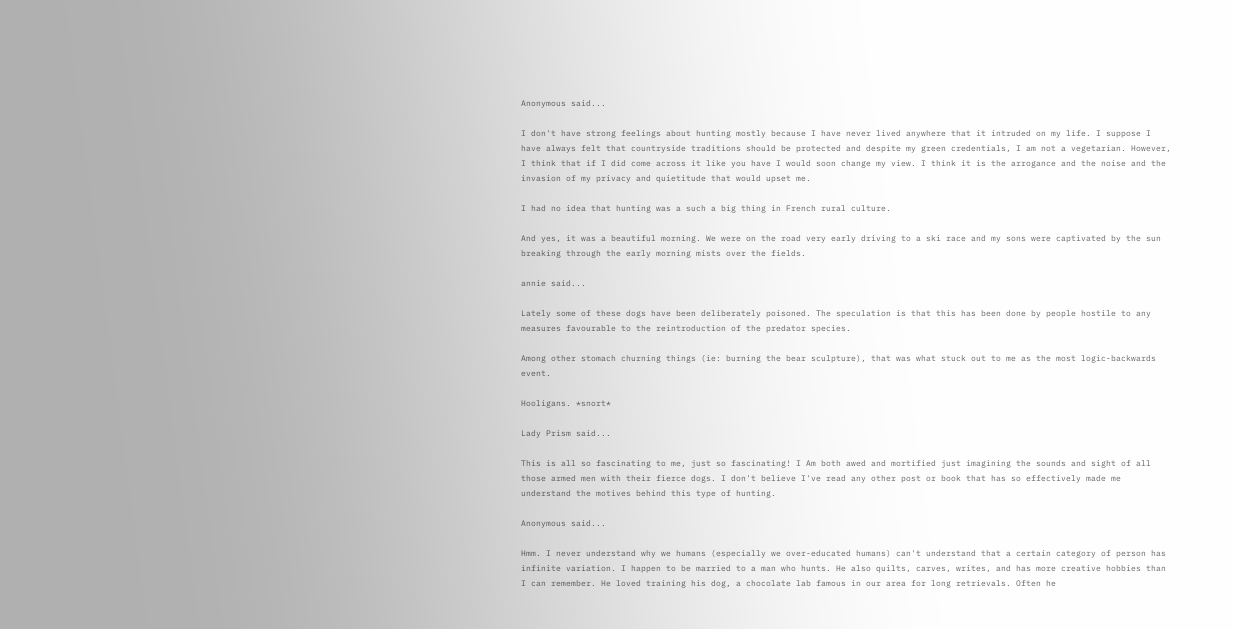Anonymous said...

I don't have strong feelings about hunting mostly because I have never lived anywhere that it intruded on my life. I suppose I have always felt that countryside traditions should be protected and despite my green credentials, I am not a vegetarian. However, I think that if I did come across it like you have I would soon change my view. I think it is the arrogance and the noise and the invasion of my privacy and quietitude that would upset me.

I had no idea that hunting was a such a big thing in French rural culture.

And yes, it was a beautiful morning. We were on the road very early driving to a ski race and my sons were captivated by the sun breaking through the early morning mists over the fields.

annie said...

Lately some of these dogs have been deliberately poisoned. The speculation is that this has been done by people hostile to any measures favourable to the reintroduction of the predator species.

Among other stomach churning things (ie: burning the bear sculpture), that was what stuck out to me as the most logic-backwards event.

Hooligans. *snort*

Lady Prism said...

This is all so fascinating to me, just so fascinating! I Am both awed and mortified just imagining the sounds and sight of all those armed men with their fierce dogs. I don't believe I've read any other post or book that has so effectively made me understand the motives behind this type of hunting.

Anonymous said...

Hmm. I never understand why we humans (especially we over-educated humans) can't understand that a certain category of person has infinite variation. I happen to be married to a man who hunts. He also quilts, carves, writes, and has more creative hobbies than I can remember. He loved training his dog, a chocolate lab famous in our area for long retrievals. Often he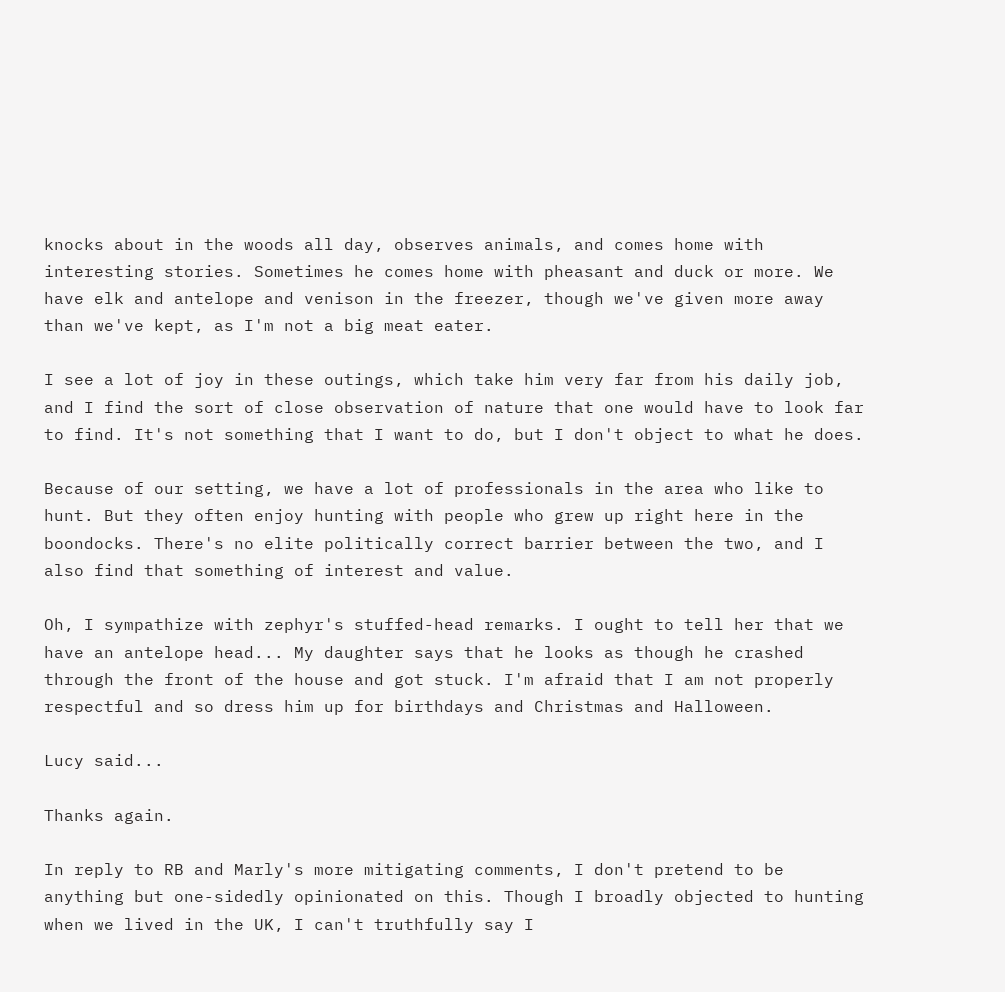knocks about in the woods all day, observes animals, and comes home with interesting stories. Sometimes he comes home with pheasant and duck or more. We have elk and antelope and venison in the freezer, though we've given more away than we've kept, as I'm not a big meat eater.

I see a lot of joy in these outings, which take him very far from his daily job, and I find the sort of close observation of nature that one would have to look far to find. It's not something that I want to do, but I don't object to what he does.

Because of our setting, we have a lot of professionals in the area who like to hunt. But they often enjoy hunting with people who grew up right here in the boondocks. There's no elite politically correct barrier between the two, and I also find that something of interest and value.

Oh, I sympathize with zephyr's stuffed-head remarks. I ought to tell her that we have an antelope head... My daughter says that he looks as though he crashed through the front of the house and got stuck. I'm afraid that I am not properly respectful and so dress him up for birthdays and Christmas and Halloween.

Lucy said...

Thanks again.

In reply to RB and Marly's more mitigating comments, I don't pretend to be anything but one-sidedly opinionated on this. Though I broadly objected to hunting when we lived in the UK, I can't truthfully say I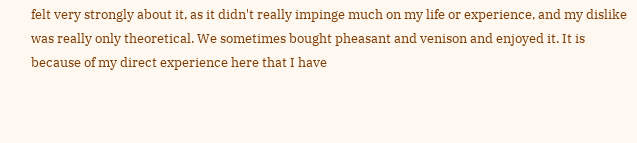felt very strongly about it, as it didn't really impinge much on my life or experience, and my dislike was really only theoretical. We sometimes bought pheasant and venison and enjoyed it. It is because of my direct experience here that I have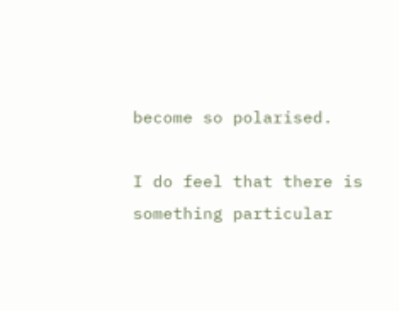become so polarised.

I do feel that there is something particular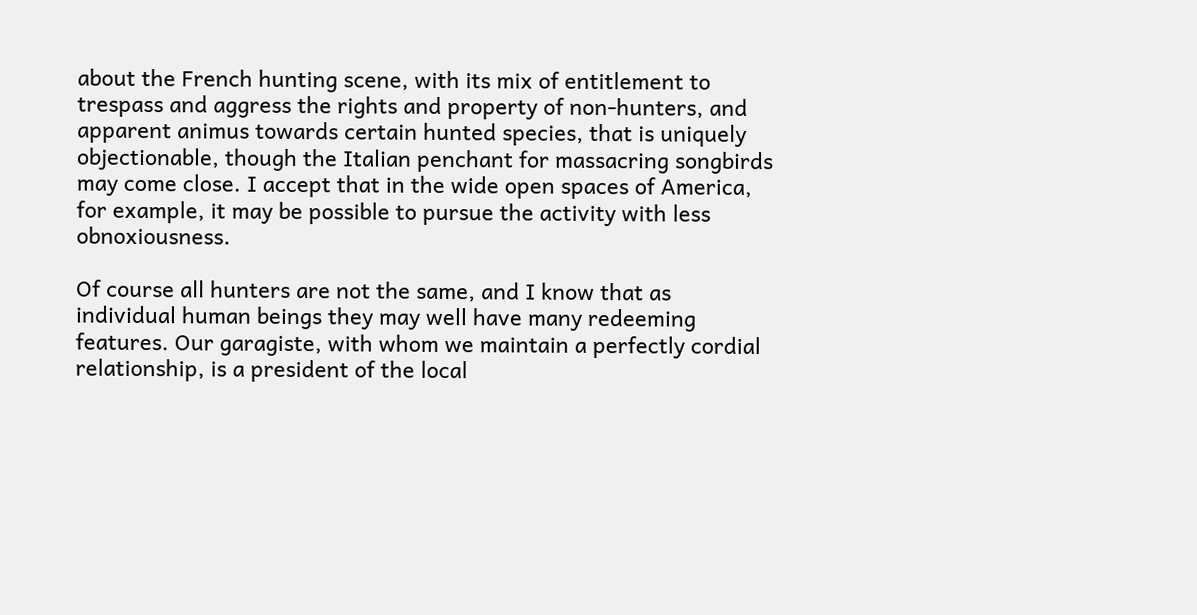about the French hunting scene, with its mix of entitlement to trespass and aggress the rights and property of non-hunters, and apparent animus towards certain hunted species, that is uniquely objectionable, though the Italian penchant for massacring songbirds may come close. I accept that in the wide open spaces of America, for example, it may be possible to pursue the activity with less obnoxiousness.

Of course all hunters are not the same, and I know that as individual human beings they may well have many redeeming features. Our garagiste, with whom we maintain a perfectly cordial relationship, is a president of the local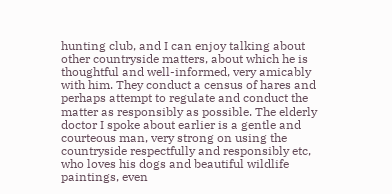hunting club, and I can enjoy talking about other countryside matters, about which he is thoughtful and well-informed, very amicably with him. They conduct a census of hares and perhaps attempt to regulate and conduct the matter as responsibly as possible. The elderly doctor I spoke about earlier is a gentle and courteous man, very strong on using the countryside respectfully and responsibly etc, who loves his dogs and beautiful wildlife paintings, even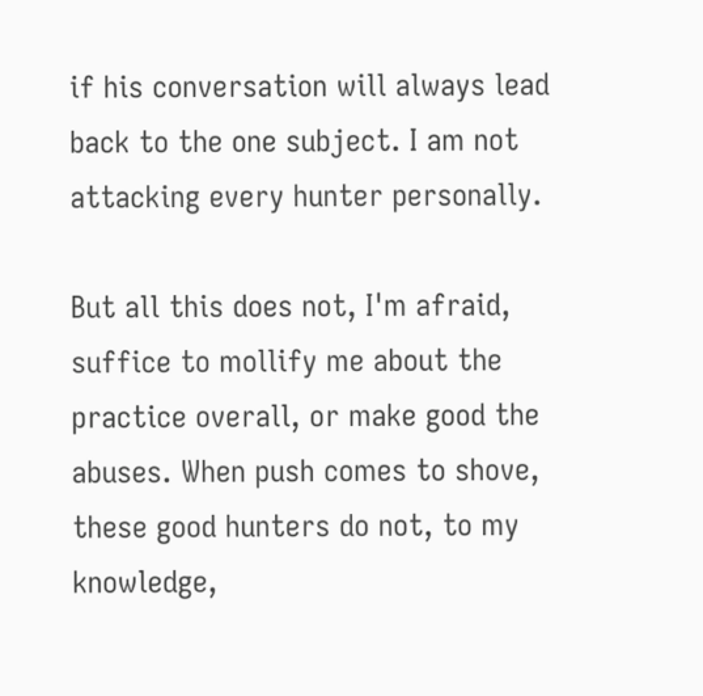if his conversation will always lead back to the one subject. I am not attacking every hunter personally.

But all this does not, I'm afraid, suffice to mollify me about the practice overall, or make good the abuses. When push comes to shove, these good hunters do not, to my knowledge,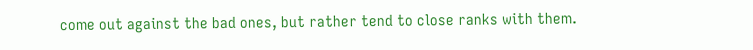come out against the bad ones, but rather tend to close ranks with them.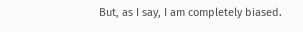But, as I say, I am completely biased.